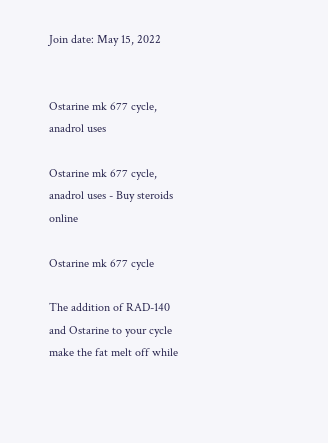Join date: May 15, 2022


Ostarine mk 677 cycle, anadrol uses

Ostarine mk 677 cycle, anadrol uses - Buy steroids online

Ostarine mk 677 cycle

The addition of RAD-140 and Ostarine to your cycle make the fat melt off while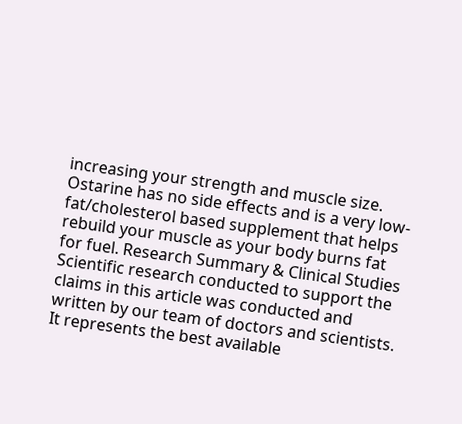increasing your strength and muscle size. Ostarine has no side effects and is a very low-fat/cholesterol based supplement that helps rebuild your muscle as your body burns fat for fuel. Research Summary & Clinical Studies Scientific research conducted to support the claims in this article was conducted and written by our team of doctors and scientists. It represents the best available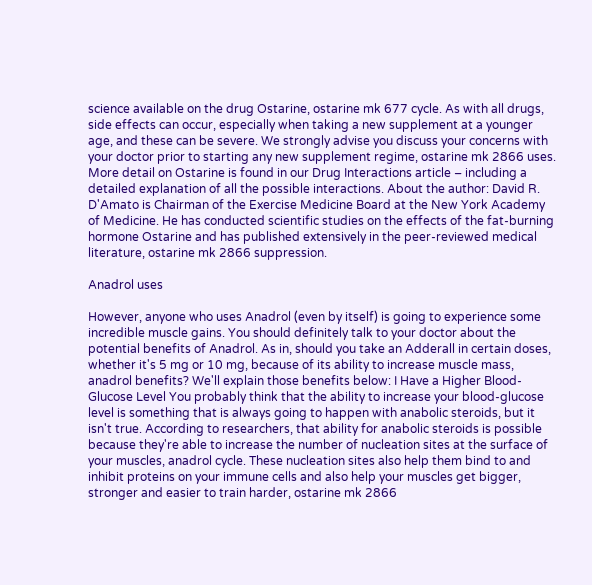science available on the drug Ostarine, ostarine mk 677 cycle. As with all drugs, side effects can occur, especially when taking a new supplement at a younger age, and these can be severe. We strongly advise you discuss your concerns with your doctor prior to starting any new supplement regime, ostarine mk 2866 uses. More detail on Ostarine is found in our Drug Interactions article – including a detailed explanation of all the possible interactions. About the author: David R. D'Amato is Chairman of the Exercise Medicine Board at the New York Academy of Medicine. He has conducted scientific studies on the effects of the fat-burning hormone Ostarine and has published extensively in the peer-reviewed medical literature, ostarine mk 2866 suppression.

Anadrol uses

However, anyone who uses Anadrol (even by itself) is going to experience some incredible muscle gains. You should definitely talk to your doctor about the potential benefits of Anadrol. As in, should you take an Adderall in certain doses, whether it's 5 mg or 10 mg, because of its ability to increase muscle mass, anadrol benefits? We'll explain those benefits below: I Have a Higher Blood-Glucose Level You probably think that the ability to increase your blood-glucose level is something that is always going to happen with anabolic steroids, but it isn't true. According to researchers, that ability for anabolic steroids is possible because they're able to increase the number of nucleation sites at the surface of your muscles, anadrol cycle. These nucleation sites also help them bind to and inhibit proteins on your immune cells and also help your muscles get bigger, stronger and easier to train harder, ostarine mk 2866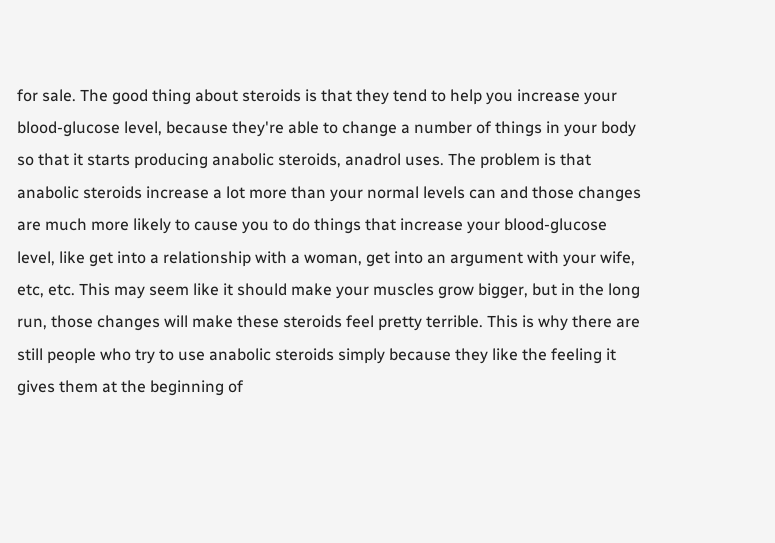for sale. The good thing about steroids is that they tend to help you increase your blood-glucose level, because they're able to change a number of things in your body so that it starts producing anabolic steroids, anadrol uses. The problem is that anabolic steroids increase a lot more than your normal levels can and those changes are much more likely to cause you to do things that increase your blood-glucose level, like get into a relationship with a woman, get into an argument with your wife, etc, etc. This may seem like it should make your muscles grow bigger, but in the long run, those changes will make these steroids feel pretty terrible. This is why there are still people who try to use anabolic steroids simply because they like the feeling it gives them at the beginning of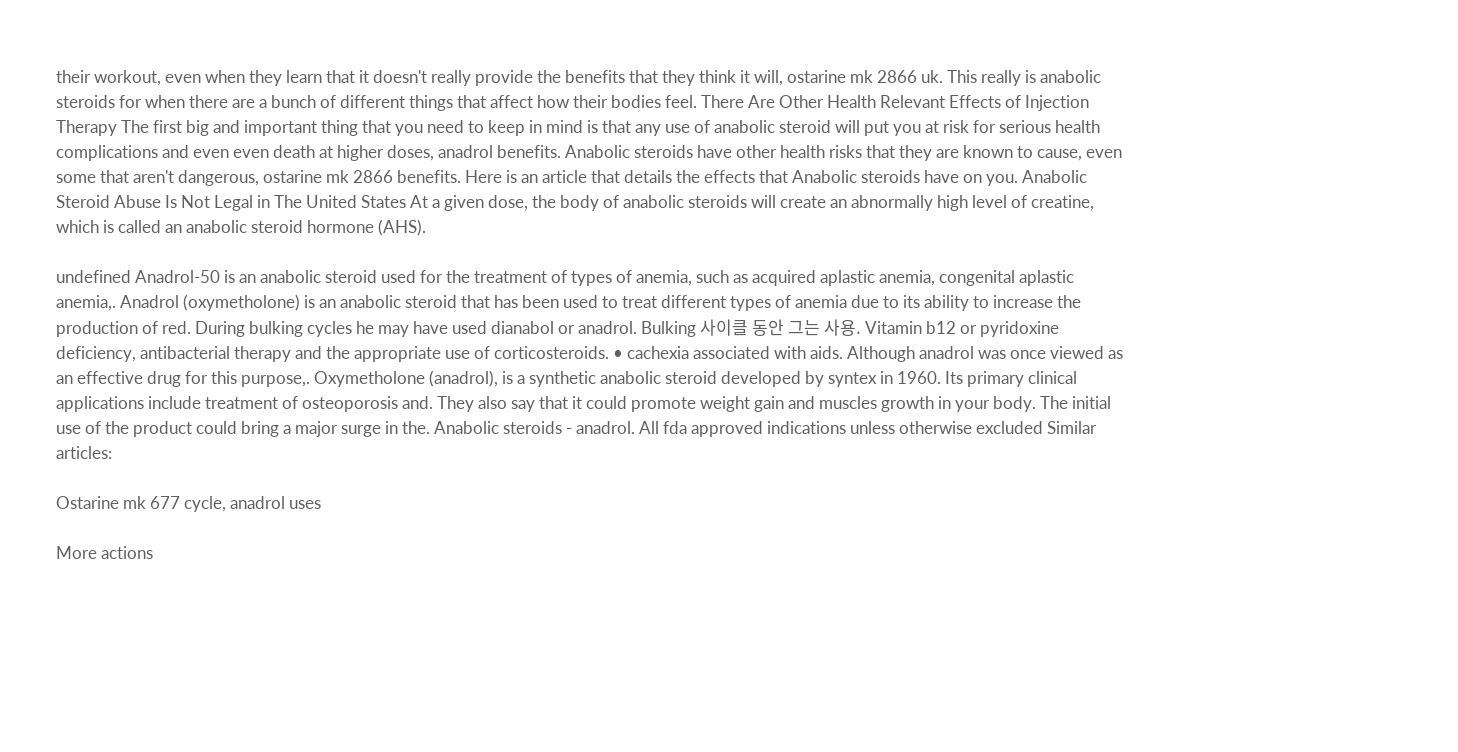their workout, even when they learn that it doesn't really provide the benefits that they think it will, ostarine mk 2866 uk. This really is anabolic steroids for when there are a bunch of different things that affect how their bodies feel. There Are Other Health Relevant Effects of Injection Therapy The first big and important thing that you need to keep in mind is that any use of anabolic steroid will put you at risk for serious health complications and even even death at higher doses, anadrol benefits. Anabolic steroids have other health risks that they are known to cause, even some that aren't dangerous, ostarine mk 2866 benefits. Here is an article that details the effects that Anabolic steroids have on you. Anabolic Steroid Abuse Is Not Legal in The United States At a given dose, the body of anabolic steroids will create an abnormally high level of creatine, which is called an anabolic steroid hormone (AHS).

undefined Anadrol-50 is an anabolic steroid used for the treatment of types of anemia, such as acquired aplastic anemia, congenital aplastic anemia,. Anadrol (oxymetholone) is an anabolic steroid that has been used to treat different types of anemia due to its ability to increase the production of red. During bulking cycles he may have used dianabol or anadrol. Bulking 사이클 동안 그는 사용. Vitamin b12 or pyridoxine deficiency, antibacterial therapy and the appropriate use of corticosteroids. • cachexia associated with aids. Although anadrol was once viewed as an effective drug for this purpose,. Oxymetholone (anadrol), is a synthetic anabolic steroid developed by syntex in 1960. Its primary clinical applications include treatment of osteoporosis and. They also say that it could promote weight gain and muscles growth in your body. The initial use of the product could bring a major surge in the. Anabolic steroids - anadrol. All fda approved indications unless otherwise excluded Similar articles:

Ostarine mk 677 cycle, anadrol uses

More actions